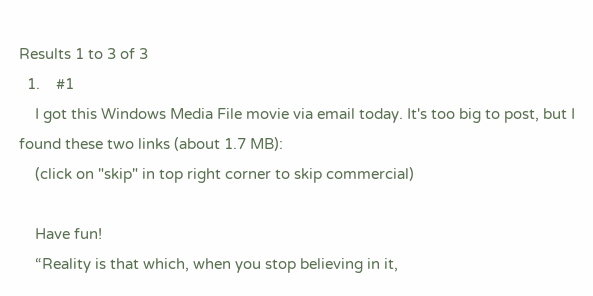Results 1 to 3 of 3
  1.    #1
    I got this Windows Media File movie via email today. It's too big to post, but I found these two links (about 1.7 MB):
    (click on "skip" in top right corner to skip commercial)

    Have fun!
    “Reality is that which, when you stop believing in it,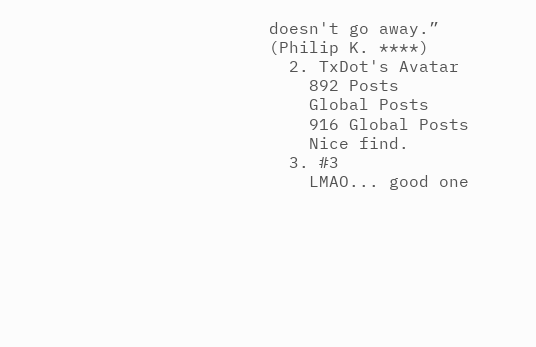doesn't go away.” (Philip K. ****)
  2. TxDot's Avatar
    892 Posts
    Global Posts
    916 Global Posts
    Nice find.
  3. #3
    LMAO... good one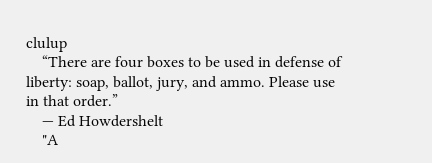clulup
    “There are four boxes to be used in defense of liberty: soap, ballot, jury, and ammo. Please use in that order.”
    — Ed Howdershelt
    "A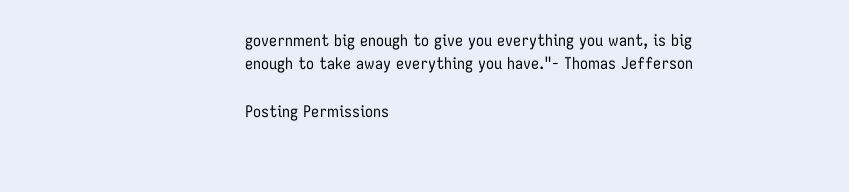government big enough to give you everything you want, is big enough to take away everything you have."- Thomas Jefferson

Posting Permissions